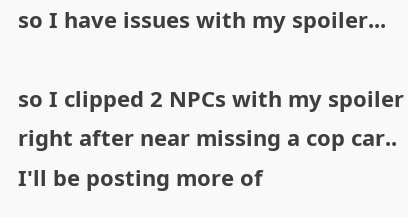so I have issues with my spoiler...

so I clipped 2 NPCs with my spoiler right after near missing a cop car.. I'll be posting more of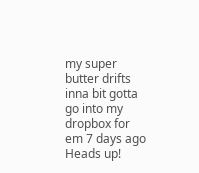my super butter drifts inna bit gotta go into my dropbox for em 7 days ago
Heads up!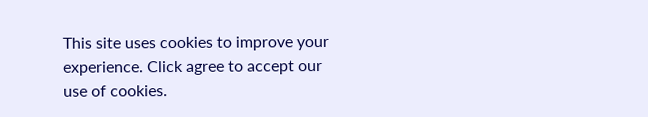This site uses cookies to improve your experience. Click agree to accept our use of cookies.